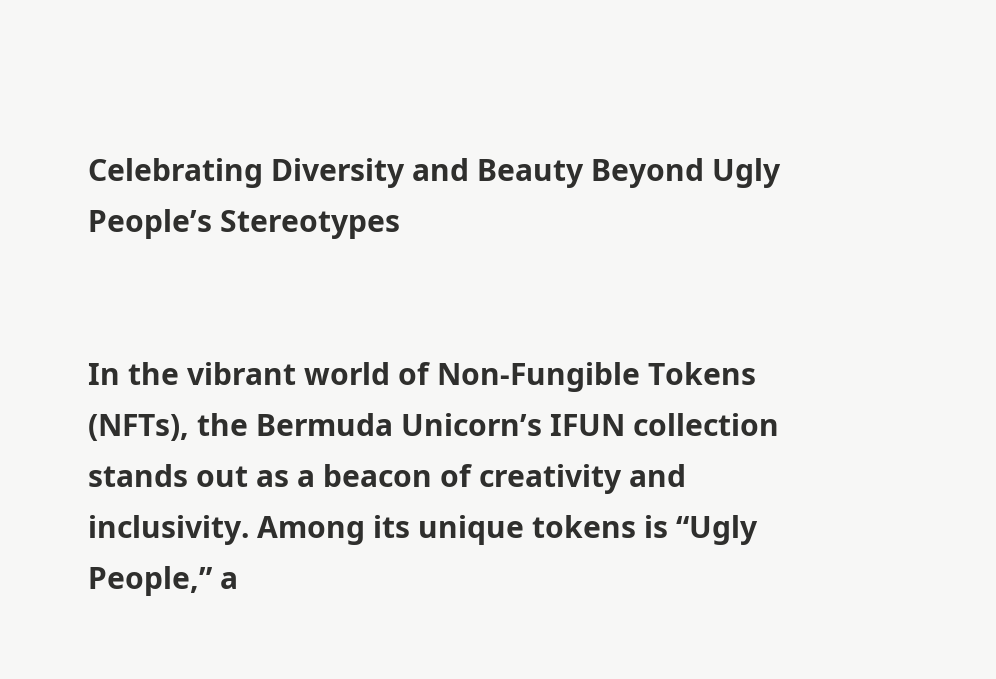Celebrating Diversity and Beauty Beyond Ugly People’s Stereotypes


In the vibrant world of Non-Fungible Tokens (NFTs), the Bermuda Unicorn’s IFUN collection stands out as a beacon of creativity and inclusivity. Among its unique tokens is “Ugly People,” a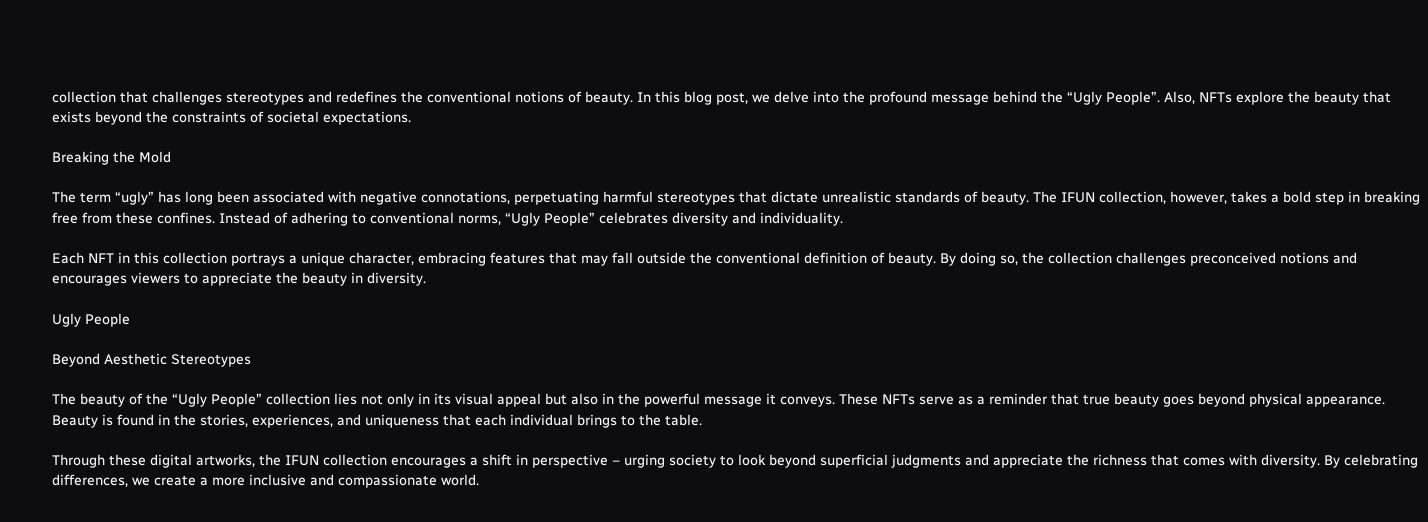collection that challenges stereotypes and redefines the conventional notions of beauty. In this blog post, we delve into the profound message behind the “Ugly People”. Also, NFTs explore the beauty that exists beyond the constraints of societal expectations.

Breaking the Mold

The term “ugly” has long been associated with negative connotations, perpetuating harmful stereotypes that dictate unrealistic standards of beauty. The IFUN collection, however, takes a bold step in breaking free from these confines. Instead of adhering to conventional norms, “Ugly People” celebrates diversity and individuality.

Each NFT in this collection portrays a unique character, embracing features that may fall outside the conventional definition of beauty. By doing so, the collection challenges preconceived notions and encourages viewers to appreciate the beauty in diversity.

Ugly People

Beyond Aesthetic Stereotypes

The beauty of the “Ugly People” collection lies not only in its visual appeal but also in the powerful message it conveys. These NFTs serve as a reminder that true beauty goes beyond physical appearance. Beauty is found in the stories, experiences, and uniqueness that each individual brings to the table.

Through these digital artworks, the IFUN collection encourages a shift in perspective – urging society to look beyond superficial judgments and appreciate the richness that comes with diversity. By celebrating differences, we create a more inclusive and compassionate world.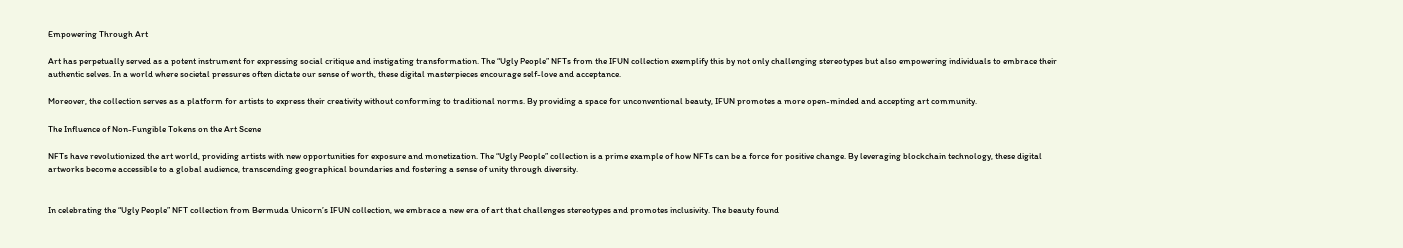Empowering Through Art

Art has perpetually served as a potent instrument for expressing social critique and instigating transformation. The “Ugly People” NFTs from the IFUN collection exemplify this by not only challenging stereotypes but also empowering individuals to embrace their authentic selves. In a world where societal pressures often dictate our sense of worth, these digital masterpieces encourage self-love and acceptance.

Moreover, the collection serves as a platform for artists to express their creativity without conforming to traditional norms. By providing a space for unconventional beauty, IFUN promotes a more open-minded and accepting art community.

The Influence of Non-Fungible Tokens on the Art Scene

NFTs have revolutionized the art world, providing artists with new opportunities for exposure and monetization. The “Ugly People” collection is a prime example of how NFTs can be a force for positive change. By leveraging blockchain technology, these digital artworks become accessible to a global audience, transcending geographical boundaries and fostering a sense of unity through diversity.


In celebrating the “Ugly People” NFT collection from Bermuda Unicorn’s IFUN collection, we embrace a new era of art that challenges stereotypes and promotes inclusivity. The beauty found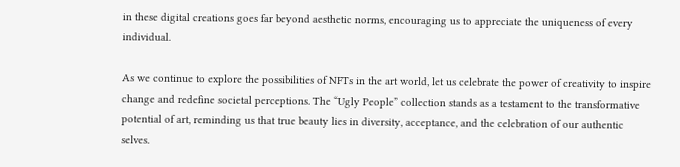in these digital creations goes far beyond aesthetic norms, encouraging us to appreciate the uniqueness of every individual.

As we continue to explore the possibilities of NFTs in the art world, let us celebrate the power of creativity to inspire change and redefine societal perceptions. The “Ugly People” collection stands as a testament to the transformative potential of art, reminding us that true beauty lies in diversity, acceptance, and the celebration of our authentic selves.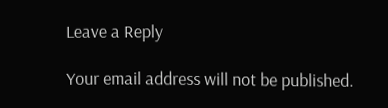Leave a Reply

Your email address will not be published.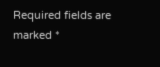Required fields are marked *